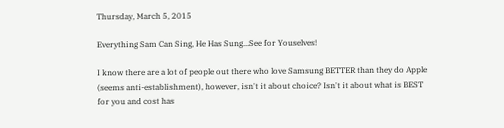Thursday, March 5, 2015

Everything Sam Can Sing, He Has Sung...See for Youselves!

I know there are a lot of people out there who love Samsung BETTER than they do Apple (seems anti-establishment), however, isn't it about choice? Isn't it about what is BEST for you and cost has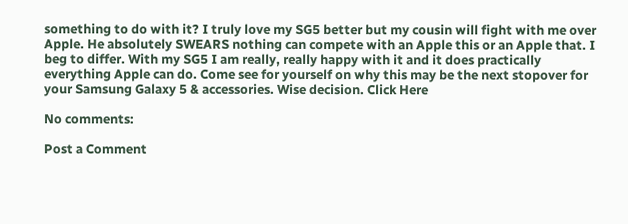something to do with it? I truly love my SG5 better but my cousin will fight with me over Apple. He absolutely SWEARS nothing can compete with an Apple this or an Apple that. I beg to differ. With my SG5 I am really, really happy with it and it does practically everything Apple can do. Come see for yourself on why this may be the next stopover for your Samsung Galaxy 5 & accessories. Wise decision. Click Here

No comments:

Post a Comment